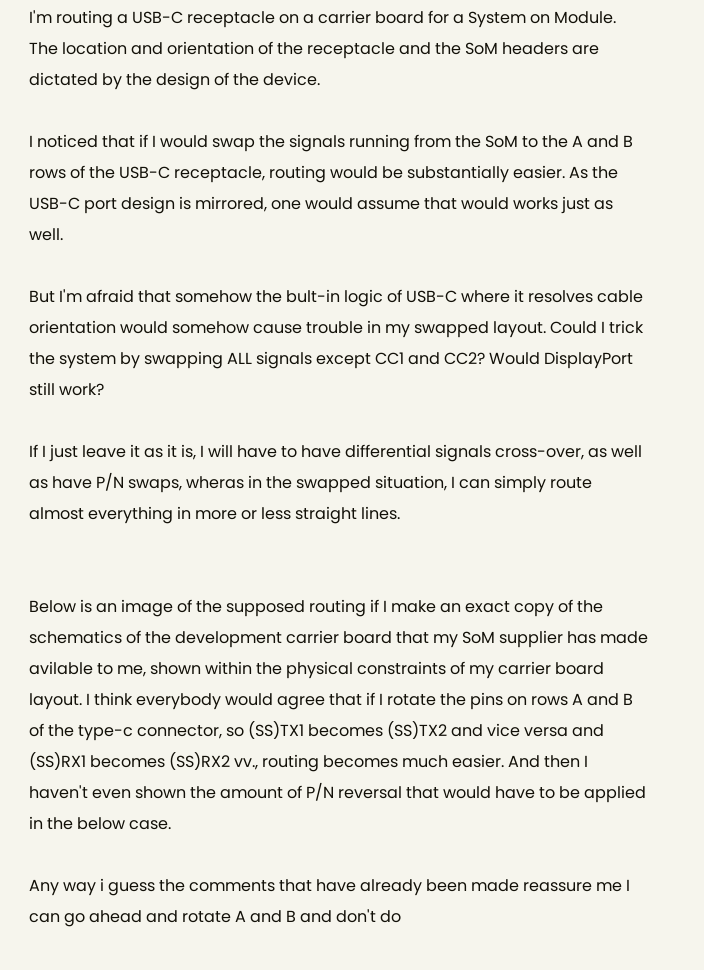I'm routing a USB-C receptacle on a carrier board for a System on Module. The location and orientation of the receptacle and the SoM headers are dictated by the design of the device.

I noticed that if I would swap the signals running from the SoM to the A and B rows of the USB-C receptacle, routing would be substantially easier. As the USB-C port design is mirrored, one would assume that would works just as well.

But I'm afraid that somehow the bult-in logic of USB-C where it resolves cable orientation would somehow cause trouble in my swapped layout. Could I trick the system by swapping ALL signals except CC1 and CC2? Would DisplayPort still work?

If I just leave it as it is, I will have to have differential signals cross-over, as well as have P/N swaps, wheras in the swapped situation, I can simply route almost everything in more or less straight lines.


Below is an image of the supposed routing if I make an exact copy of the schematics of the development carrier board that my SoM supplier has made avilable to me, shown within the physical constraints of my carrier board layout. I think everybody would agree that if I rotate the pins on rows A and B of the type-c connector, so (SS)TX1 becomes (SS)TX2 and vice versa and (SS)RX1 becomes (SS)RX2 vv., routing becomes much easier. And then I haven't even shown the amount of P/N reversal that would have to be applied in the below case.

Any way i guess the comments that have already been made reassure me I can go ahead and rotate A and B and don't do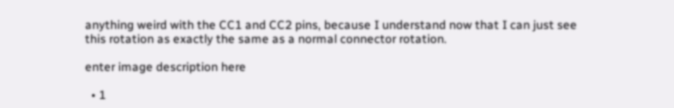anything weird with the CC1 and CC2 pins, because I understand now that I can just see this rotation as exactly the same as a normal connector rotation.

enter image description here

  • 1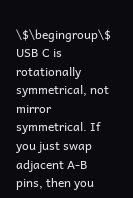\$\begingroup\$ USB C is rotationally symmetrical, not mirror symmetrical. If you just swap adjacent A-B pins, then you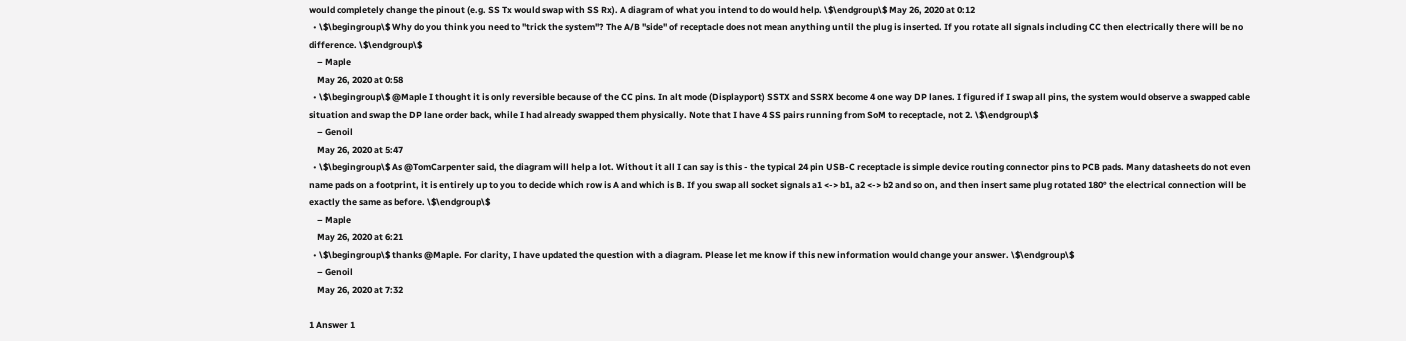would completely change the pinout (e.g. SS Tx would swap with SS Rx). A diagram of what you intend to do would help. \$\endgroup\$ May 26, 2020 at 0:12
  • \$\begingroup\$ Why do you think you need to "trick the system"? The A/B "side" of receptacle does not mean anything until the plug is inserted. If you rotate all signals including CC then electrically there will be no difference. \$\endgroup\$
    – Maple
    May 26, 2020 at 0:58
  • \$\begingroup\$ @Maple I thought it is only reversible because of the CC pins. In alt mode (Displayport) SSTX and SSRX become 4 one way DP lanes. I figured if I swap all pins, the system would observe a swapped cable situation and swap the DP lane order back, while I had already swapped them physically. Note that I have 4 SS pairs running from SoM to receptacle, not 2. \$\endgroup\$
    – Genoil
    May 26, 2020 at 5:47
  • \$\begingroup\$ As @TomCarpenter said, the diagram will help a lot. Without it all I can say is this - the typical 24 pin USB-C receptacle is simple device routing connector pins to PCB pads. Many datasheets do not even name pads on a footprint, it is entirely up to you to decide which row is A and which is B. If you swap all socket signals a1 <-> b1, a2 <-> b2 and so on, and then insert same plug rotated 180° the electrical connection will be exactly the same as before. \$\endgroup\$
    – Maple
    May 26, 2020 at 6:21
  • \$\begingroup\$ thanks @Maple. For clarity, I have updated the question with a diagram. Please let me know if this new information would change your answer. \$\endgroup\$
    – Genoil
    May 26, 2020 at 7:32

1 Answer 1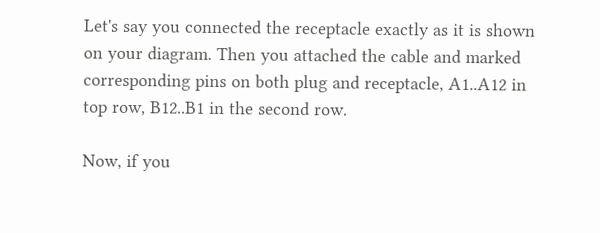Let's say you connected the receptacle exactly as it is shown on your diagram. Then you attached the cable and marked corresponding pins on both plug and receptacle, A1..A12 in top row, B12..B1 in the second row.

Now, if you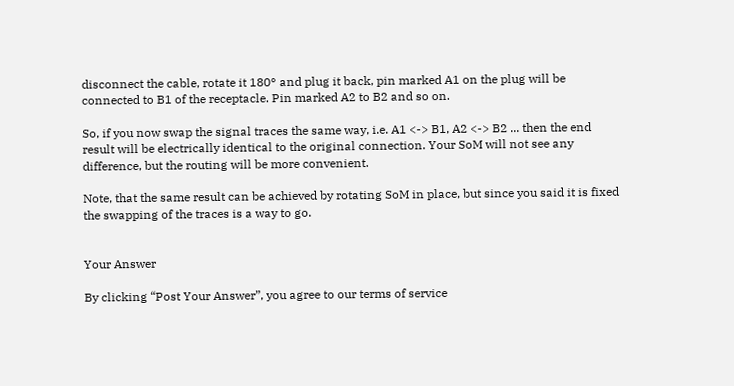disconnect the cable, rotate it 180° and plug it back, pin marked A1 on the plug will be connected to B1 of the receptacle. Pin marked A2 to B2 and so on.

So, if you now swap the signal traces the same way, i.e. A1 <-> B1, A2 <-> B2 ... then the end result will be electrically identical to the original connection. Your SoM will not see any difference, but the routing will be more convenient.

Note, that the same result can be achieved by rotating SoM in place, but since you said it is fixed the swapping of the traces is a way to go.


Your Answer

By clicking “Post Your Answer”, you agree to our terms of service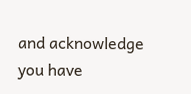and acknowledge you have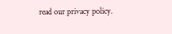read our privacy policy.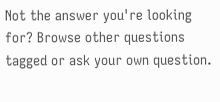Not the answer you're looking for? Browse other questions tagged or ask your own question.